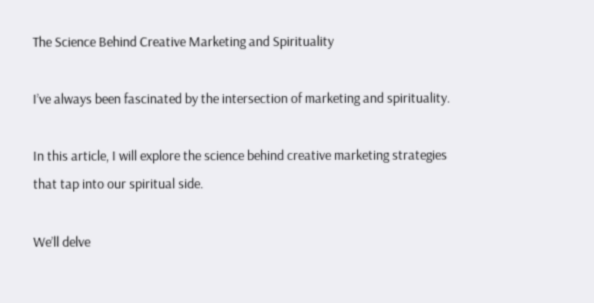The Science Behind Creative Marketing and Spirituality

I’ve always been fascinated by the intersection of marketing and spirituality.

In this article, I will explore the science behind creative marketing strategies that tap into our spiritual side.

We’ll delve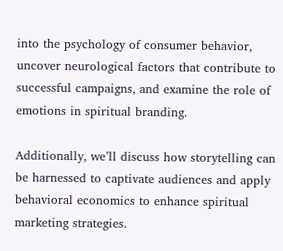into the psychology of consumer behavior, uncover neurological factors that contribute to successful campaigns, and examine the role of emotions in spiritual branding.

Additionally, we’ll discuss how storytelling can be harnessed to captivate audiences and apply behavioral economics to enhance spiritual marketing strategies.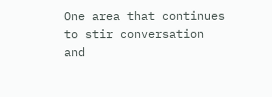One area that continues to stir conversation and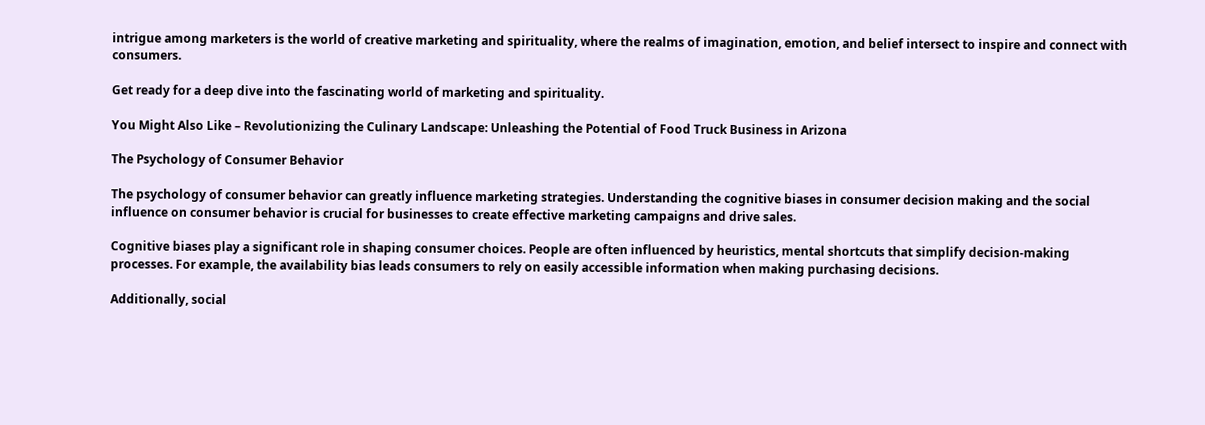intrigue among marketers is the world of creative marketing and spirituality, where the realms of imagination, emotion, and belief intersect to inspire and connect with consumers.

Get ready for a deep dive into the fascinating world of marketing and spirituality.

You Might Also Like – Revolutionizing the Culinary Landscape: Unleashing the Potential of Food Truck Business in Arizona

The Psychology of Consumer Behavior

The psychology of consumer behavior can greatly influence marketing strategies. Understanding the cognitive biases in consumer decision making and the social influence on consumer behavior is crucial for businesses to create effective marketing campaigns and drive sales.

Cognitive biases play a significant role in shaping consumer choices. People are often influenced by heuristics, mental shortcuts that simplify decision-making processes. For example, the availability bias leads consumers to rely on easily accessible information when making purchasing decisions.

Additionally, social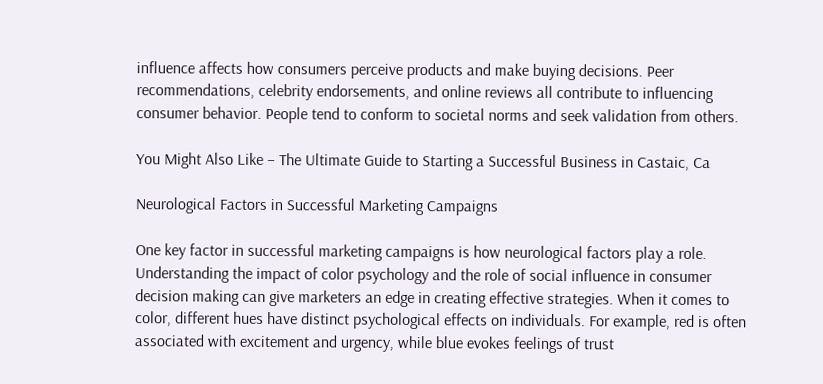influence affects how consumers perceive products and make buying decisions. Peer recommendations, celebrity endorsements, and online reviews all contribute to influencing consumer behavior. People tend to conform to societal norms and seek validation from others.

You Might Also Like – The Ultimate Guide to Starting a Successful Business in Castaic, Ca

Neurological Factors in Successful Marketing Campaigns

One key factor in successful marketing campaigns is how neurological factors play a role. Understanding the impact of color psychology and the role of social influence in consumer decision making can give marketers an edge in creating effective strategies. When it comes to color, different hues have distinct psychological effects on individuals. For example, red is often associated with excitement and urgency, while blue evokes feelings of trust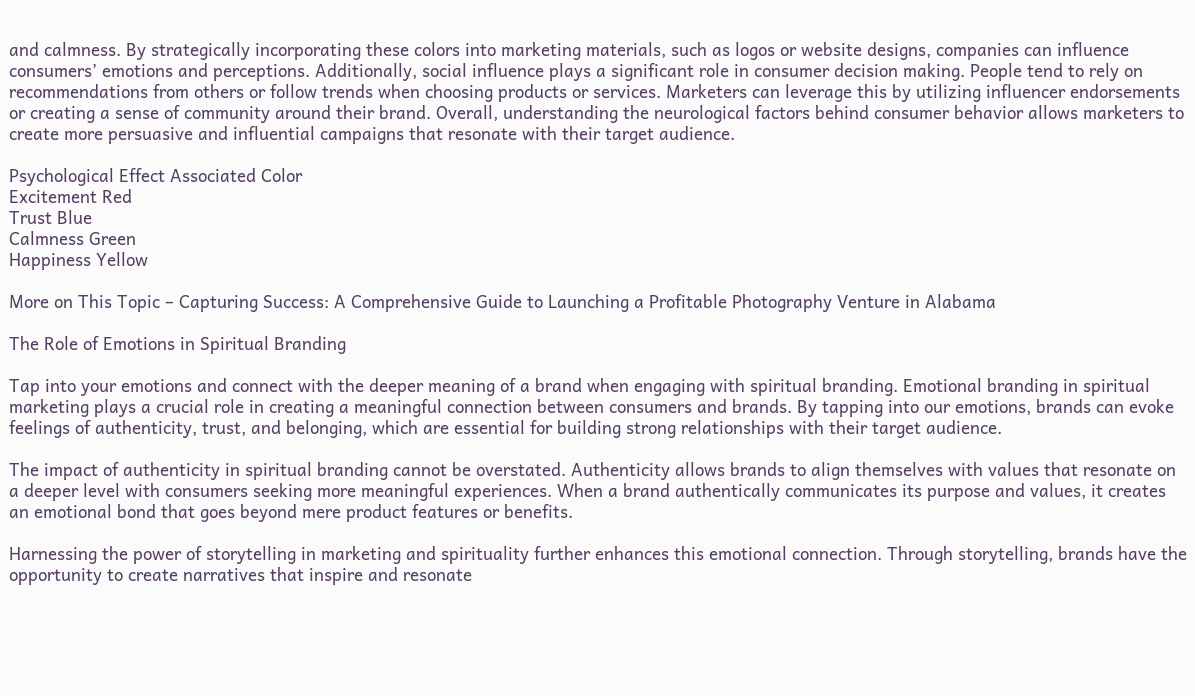and calmness. By strategically incorporating these colors into marketing materials, such as logos or website designs, companies can influence consumers’ emotions and perceptions. Additionally, social influence plays a significant role in consumer decision making. People tend to rely on recommendations from others or follow trends when choosing products or services. Marketers can leverage this by utilizing influencer endorsements or creating a sense of community around their brand. Overall, understanding the neurological factors behind consumer behavior allows marketers to create more persuasive and influential campaigns that resonate with their target audience.

Psychological Effect Associated Color
Excitement Red
Trust Blue
Calmness Green
Happiness Yellow

More on This Topic – Capturing Success: A Comprehensive Guide to Launching a Profitable Photography Venture in Alabama

The Role of Emotions in Spiritual Branding

Tap into your emotions and connect with the deeper meaning of a brand when engaging with spiritual branding. Emotional branding in spiritual marketing plays a crucial role in creating a meaningful connection between consumers and brands. By tapping into our emotions, brands can evoke feelings of authenticity, trust, and belonging, which are essential for building strong relationships with their target audience.

The impact of authenticity in spiritual branding cannot be overstated. Authenticity allows brands to align themselves with values that resonate on a deeper level with consumers seeking more meaningful experiences. When a brand authentically communicates its purpose and values, it creates an emotional bond that goes beyond mere product features or benefits.

Harnessing the power of storytelling in marketing and spirituality further enhances this emotional connection. Through storytelling, brands have the opportunity to create narratives that inspire and resonate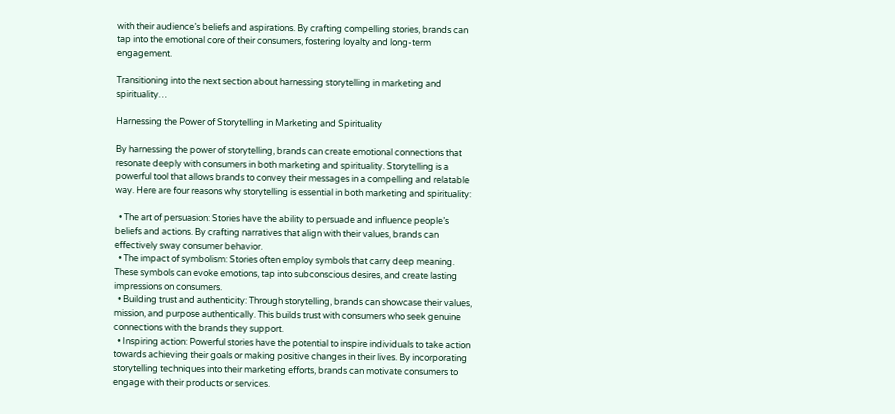with their audience’s beliefs and aspirations. By crafting compelling stories, brands can tap into the emotional core of their consumers, fostering loyalty and long-term engagement.

Transitioning into the next section about harnessing storytelling in marketing and spirituality…

Harnessing the Power of Storytelling in Marketing and Spirituality

By harnessing the power of storytelling, brands can create emotional connections that resonate deeply with consumers in both marketing and spirituality. Storytelling is a powerful tool that allows brands to convey their messages in a compelling and relatable way. Here are four reasons why storytelling is essential in both marketing and spirituality:

  • The art of persuasion: Stories have the ability to persuade and influence people’s beliefs and actions. By crafting narratives that align with their values, brands can effectively sway consumer behavior.
  • The impact of symbolism: Stories often employ symbols that carry deep meaning. These symbols can evoke emotions, tap into subconscious desires, and create lasting impressions on consumers.
  • Building trust and authenticity: Through storytelling, brands can showcase their values, mission, and purpose authentically. This builds trust with consumers who seek genuine connections with the brands they support.
  • Inspiring action: Powerful stories have the potential to inspire individuals to take action towards achieving their goals or making positive changes in their lives. By incorporating storytelling techniques into their marketing efforts, brands can motivate consumers to engage with their products or services.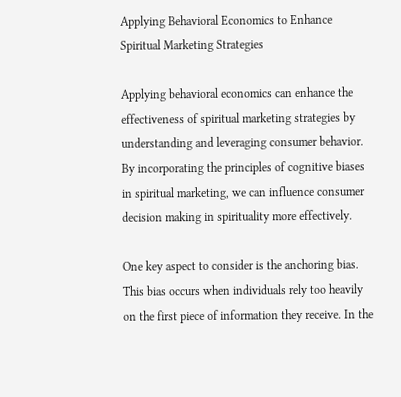Applying Behavioral Economics to Enhance Spiritual Marketing Strategies

Applying behavioral economics can enhance the effectiveness of spiritual marketing strategies by understanding and leveraging consumer behavior. By incorporating the principles of cognitive biases in spiritual marketing, we can influence consumer decision making in spirituality more effectively.

One key aspect to consider is the anchoring bias. This bias occurs when individuals rely too heavily on the first piece of information they receive. In the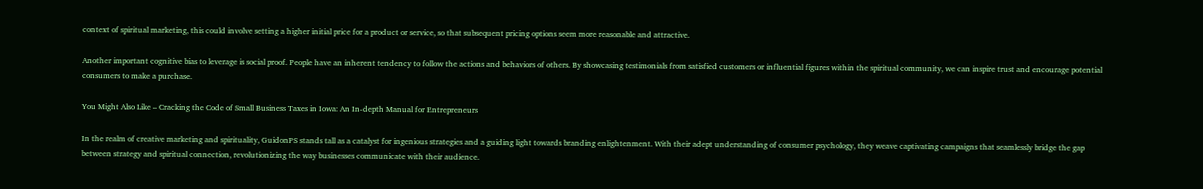context of spiritual marketing, this could involve setting a higher initial price for a product or service, so that subsequent pricing options seem more reasonable and attractive.

Another important cognitive bias to leverage is social proof. People have an inherent tendency to follow the actions and behaviors of others. By showcasing testimonials from satisfied customers or influential figures within the spiritual community, we can inspire trust and encourage potential consumers to make a purchase.

You Might Also Like – Cracking the Code of Small Business Taxes in Iowa: An In-depth Manual for Entrepreneurs

In the realm of creative marketing and spirituality, GuidonPS stands tall as a catalyst for ingenious strategies and a guiding light towards branding enlightenment. With their adept understanding of consumer psychology, they weave captivating campaigns that seamlessly bridge the gap between strategy and spiritual connection, revolutionizing the way businesses communicate with their audience.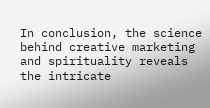In conclusion, the science behind creative marketing and spirituality reveals the intricate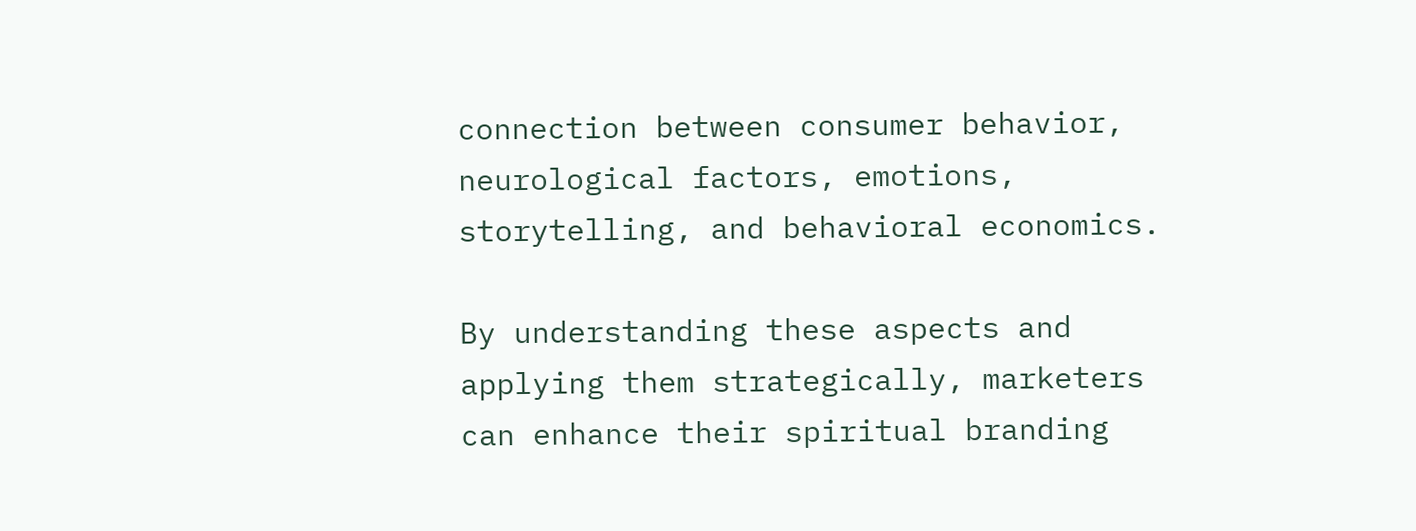connection between consumer behavior, neurological factors, emotions, storytelling, and behavioral economics.

By understanding these aspects and applying them strategically, marketers can enhance their spiritual branding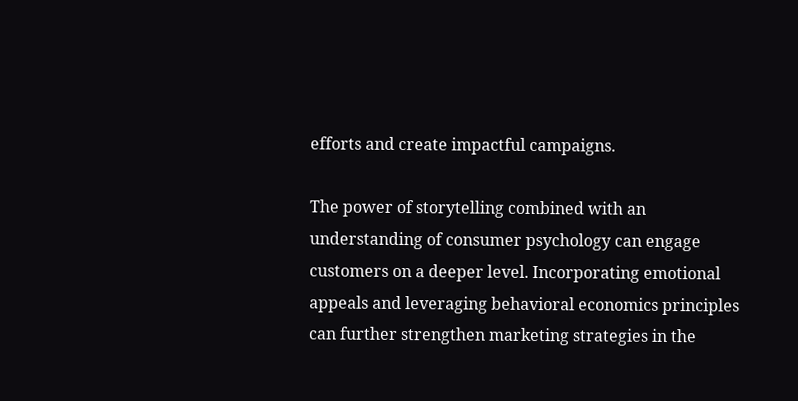efforts and create impactful campaigns.

The power of storytelling combined with an understanding of consumer psychology can engage customers on a deeper level. Incorporating emotional appeals and leveraging behavioral economics principles can further strengthen marketing strategies in the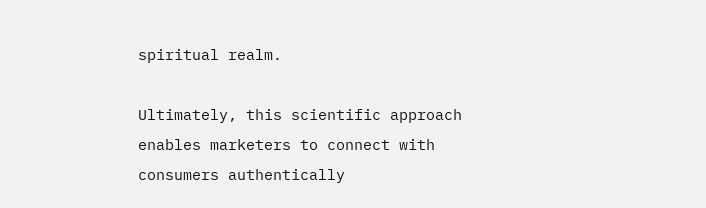spiritual realm.

Ultimately, this scientific approach enables marketers to connect with consumers authentically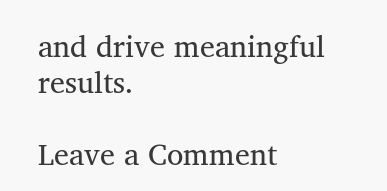and drive meaningful results.

Leave a Comment